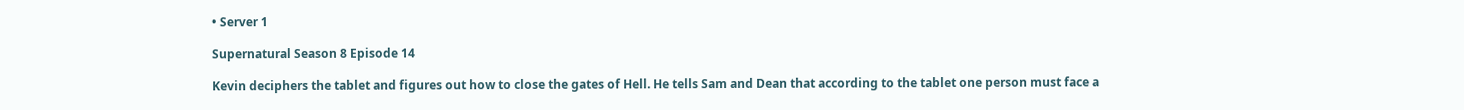• Server 1

Supernatural Season 8 Episode 14

Kevin deciphers the tablet and figures out how to close the gates of Hell. He tells Sam and Dean that according to the tablet one person must face a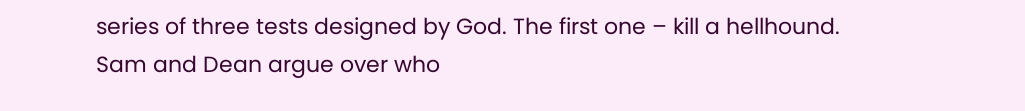series of three tests designed by God. The first one – kill a hellhound. Sam and Dean argue over who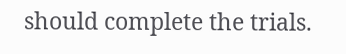should complete the trials.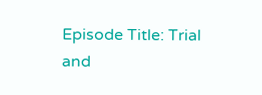Episode Title: Trial and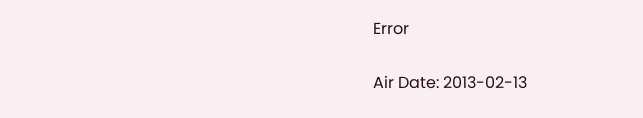Error

Air Date: 2013-02-13